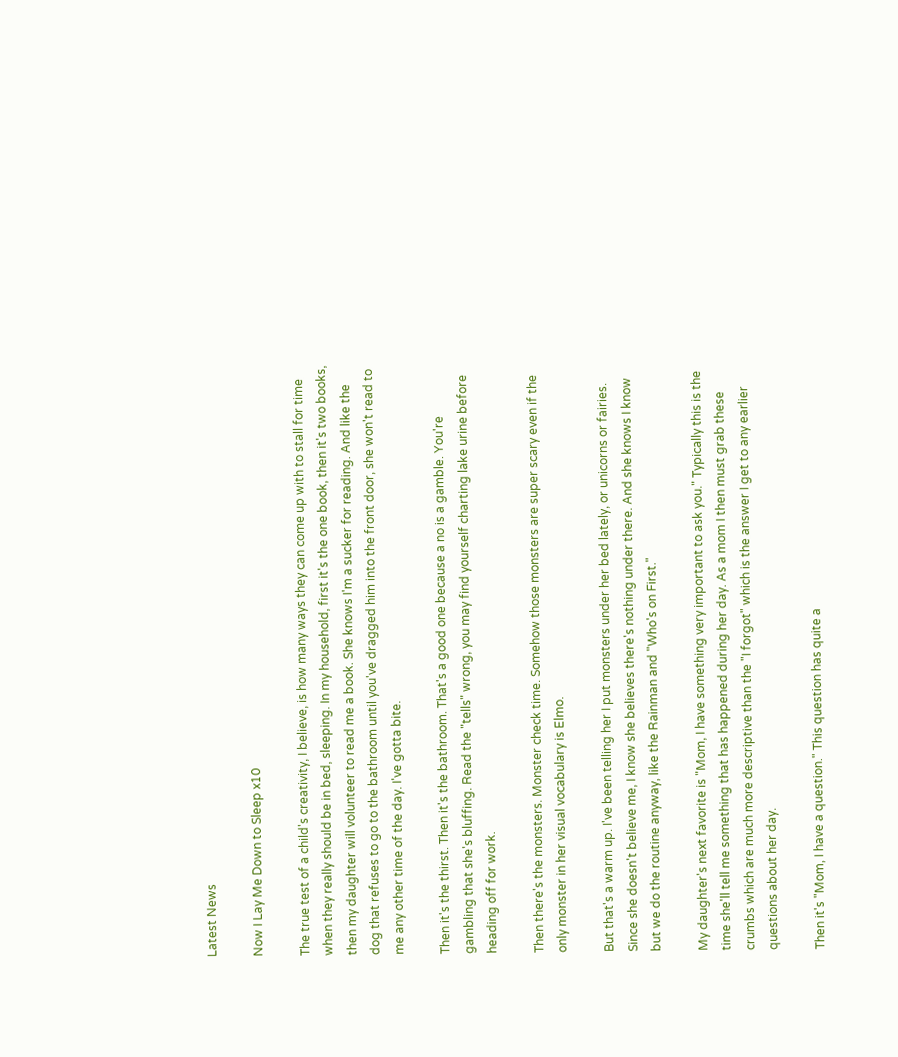Latest News

Now I Lay Me Down to Sleep x10

The true test of a child's creativity, I believe, is how many ways they can come up with to stall for time when they really should be in bed, sleeping. In my household, first it's the one book, then it's two books, then my daughter will volunteer to read me a book. She knows I'm a sucker for reading. And like the dog that refuses to go to the bathroom until you've dragged him into the front door, she won't read to me any other time of the day. I've gotta bite.

Then it's the thirst. Then it's the bathroom. That's a good one because a no is a gamble. You're gambling that she's bluffing. Read the "tells" wrong, you may find yourself charting lake urine before heading off for work.

Then there's the monsters. Monster check time. Somehow those monsters are super scary even if the only monster in her visual vocabulary is Elmo.

But that's a warm up. I've been telling her I put monsters under her bed lately, or unicorns or fairies. Since she doesn't believe me, I know she believes there's nothing under there. And she knows I know but we do the routine anyway, like the Rainman and "Who's on First."

My daughter's next favorite is "Mom, I have something very important to ask you." Typically this is the time she'll tell me something that has happened during her day. As a mom I then must grab these crumbs which are much more descriptive than the "I forgot" which is the answer I get to any earlier questions about her day.

Then it's "Mom, I have a question." This question has quite a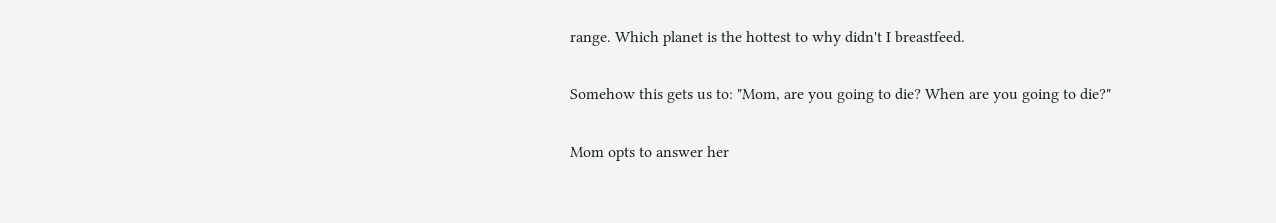range. Which planet is the hottest to why didn't I breastfeed.

Somehow this gets us to: "Mom, are you going to die? When are you going to die?"

Mom opts to answer her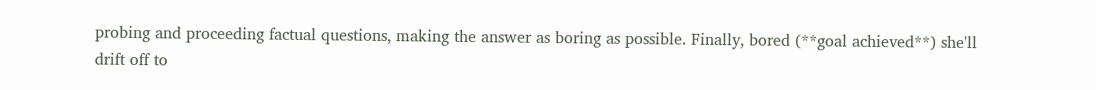probing and proceeding factual questions, making the answer as boring as possible. Finally, bored (**goal achieved**) she'll drift off to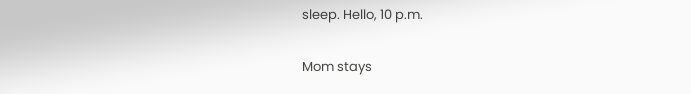sleep. Hello, 10 p.m.

Mom stays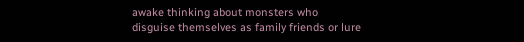awake thinking about monsters who disguise themselves as family friends or lure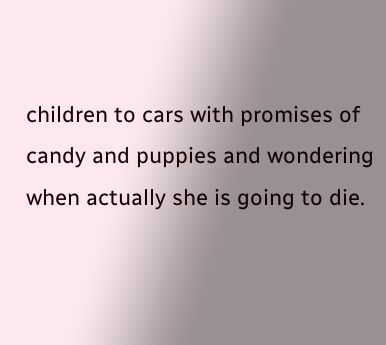children to cars with promises of candy and puppies and wondering when actually she is going to die.